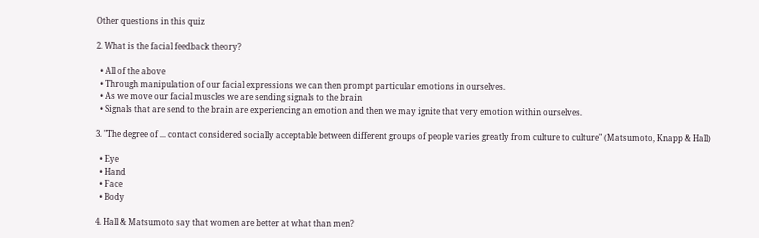Other questions in this quiz

2. What is the facial feedback theory?

  • All of the above
  • Through manipulation of our facial expressions we can then prompt particular emotions in ourselves.
  • As we move our facial muscles we are sending signals to the brain
  • Signals that are send to the brain are experiencing an emotion and then we may ignite that very emotion within ourselves.

3. "The degree of ... contact considered socially acceptable between different groups of people varies greatly from culture to culture" (Matsumoto, Knapp & Hall)

  • Eye
  • Hand
  • Face
  • Body

4. Hall & Matsumoto say that women are better at what than men?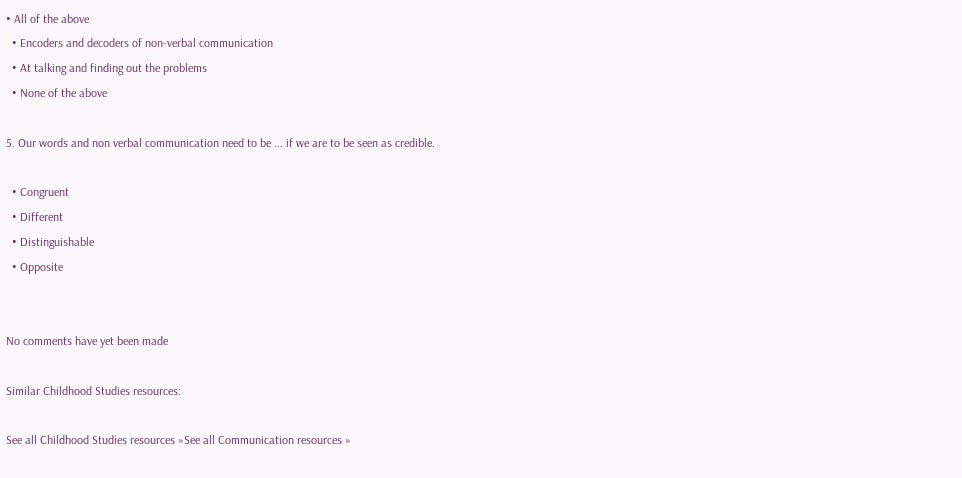• All of the above
  • Encoders and decoders of non-verbal communication
  • At talking and finding out the problems
  • None of the above

5. Our words and non verbal communication need to be ... if we are to be seen as credible.

  • Congruent
  • Different
  • Distinguishable
  • Opposite


No comments have yet been made

Similar Childhood Studies resources:

See all Childhood Studies resources »See all Communication resources »